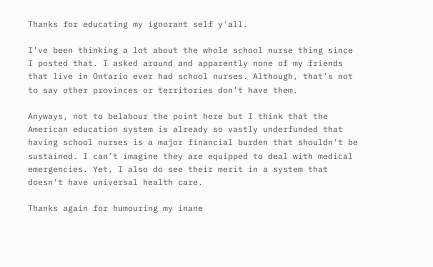Thanks for educating my ignorant self y'all.

I’ve been thinking a lot about the whole school nurse thing since I posted that. I asked around and apparently none of my friends that live in Ontario ever had school nurses. Although, that’s not to say other provinces or territories don’t have them.

Anyways, not to belabour the point here but I think that the American education system is already so vastly underfunded that having school nurses is a major financial burden that shouldn’t be sustained. I can’t imagine they are equipped to deal with medical emergencies. Yet, I also do see their merit in a system that doesn’t have universal health care.

Thanks again for humouring my inane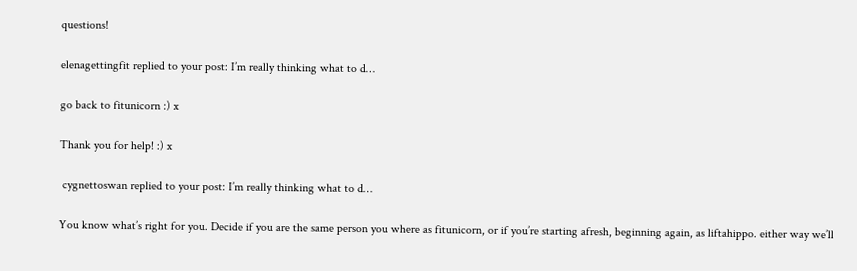questions!

elenagettingfit replied to your post: I’m really thinking what to d…

go back to fitunicorn :) x

Thank you for help! :) x

 cygnettoswan replied to your post: I’m really thinking what to d…

You know what’s right for you. Decide if you are the same person you where as fitunicorn, or if you’re starting afresh, beginning again, as liftahippo. either way we’ll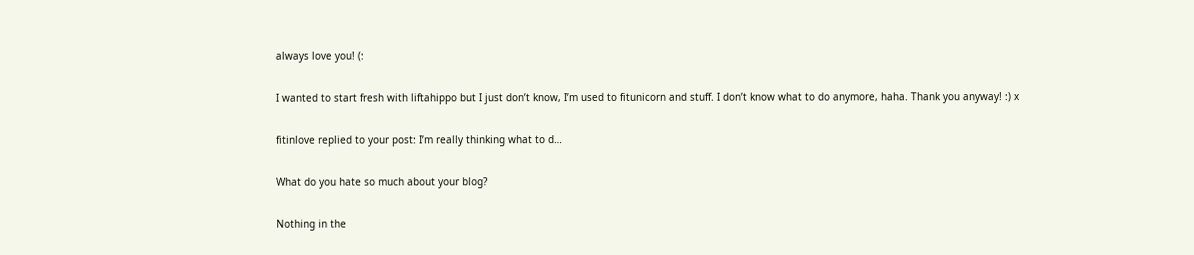always love you! (:

I wanted to start fresh with liftahippo but I just don’t know, I’m used to fitunicorn and stuff. I don’t know what to do anymore, haha. Thank you anyway! :) x

fitinlove replied to your post: I’m really thinking what to d…

What do you hate so much about your blog?

Nothing in the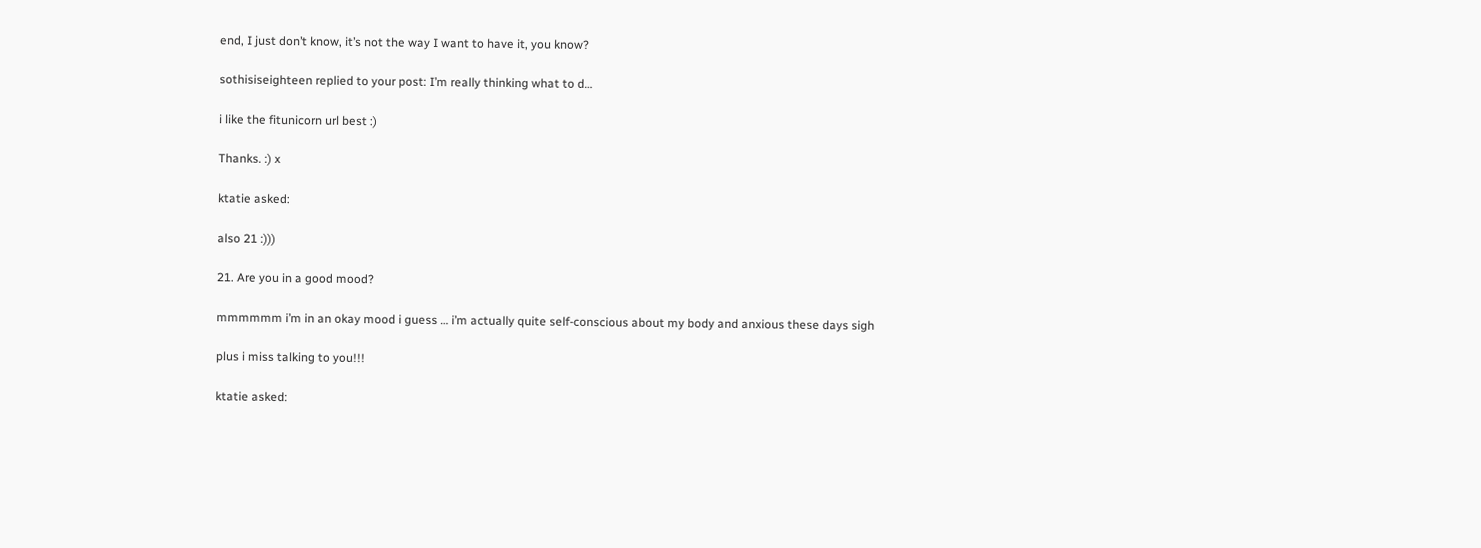end, I just don’t know, it’s not the way I want to have it, you know?

sothisiseighteen replied to your post: I’m really thinking what to d…

i like the fitunicorn url best :)

Thanks. :) x

ktatie asked:

also 21 :)))

21. Are you in a good mood?

mmmmmm i’m in an okay mood i guess … i’m actually quite self-conscious about my body and anxious these days sigh

plus i miss talking to you!!!

ktatie asked: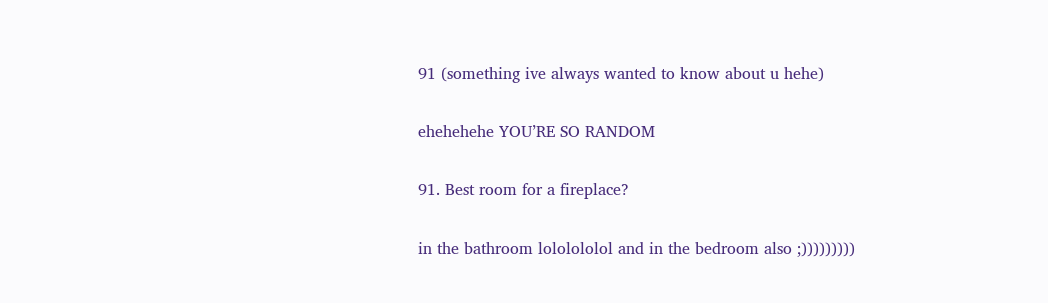91 (something ive always wanted to know about u hehe)

ehehehehe YOU’RE SO RANDOM

91. Best room for a fireplace?

in the bathroom lololololol and in the bedroom also ;)))))))))